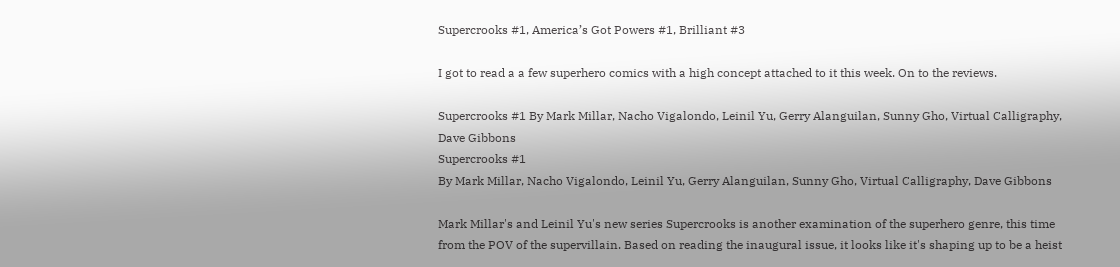Supercrooks #1, America’s Got Powers #1, Brilliant #3

I got to read a a few superhero comics with a high concept attached to it this week. On to the reviews.

Supercrooks #1 By Mark Millar, Nacho Vigalondo, Leinil Yu, Gerry Alanguilan, Sunny Gho, Virtual Calligraphy, Dave Gibbons
Supercrooks #1
By Mark Millar, Nacho Vigalondo, Leinil Yu, Gerry Alanguilan, Sunny Gho, Virtual Calligraphy, Dave Gibbons

Mark Millar's and Leinil Yu's new series Supercrooks is another examination of the superhero genre, this time from the POV of the supervillain. Based on reading the inaugural issue, it looks like it's shaping up to be a heist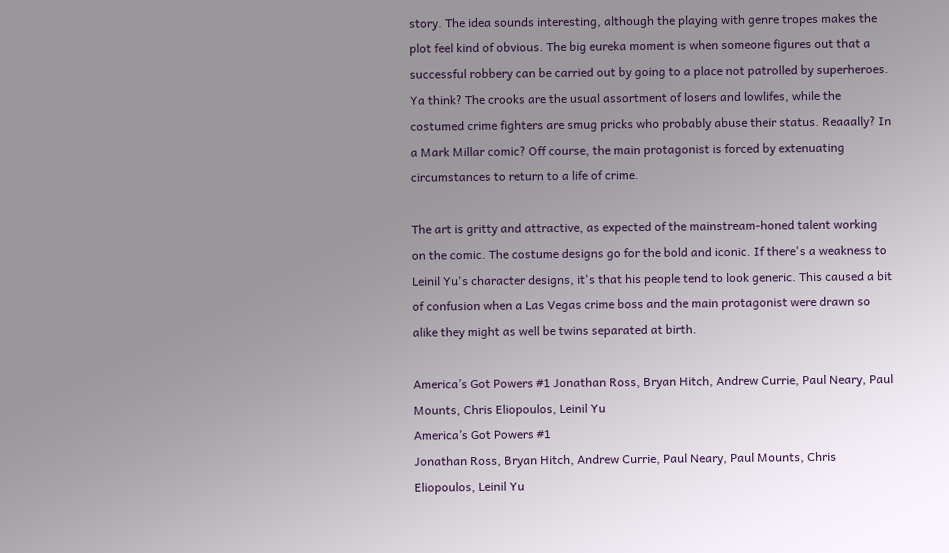story. The idea sounds interesting, although the playing with genre tropes makes the plot feel kind of obvious. The big eureka moment is when someone figures out that a successful robbery can be carried out by going to a place not patrolled by superheroes. Ya think? The crooks are the usual assortment of losers and lowlifes, while the costumed crime fighters are smug pricks who probably abuse their status. Reaaally? In a Mark Millar comic? Off course, the main protagonist is forced by extenuating circumstances to return to a life of crime.

The art is gritty and attractive, as expected of the mainstream-honed talent working on the comic. The costume designs go for the bold and iconic. If there's a weakness to Leinil Yu's character designs, it's that his people tend to look generic. This caused a bit of confusion when a Las Vegas crime boss and the main protagonist were drawn so alike they might as well be twins separated at birth.

America’s Got Powers #1 Jonathan Ross, Bryan Hitch, Andrew Currie, Paul Neary, Paul Mounts, Chris Eliopoulos, Leinil Yu
America’s Got Powers #1
Jonathan Ross, Bryan Hitch, Andrew Currie, Paul Neary, Paul Mounts, Chris Eliopoulos, Leinil Yu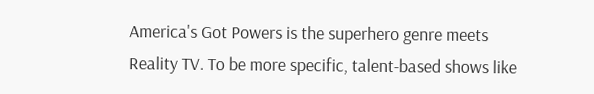America's Got Powers is the superhero genre meets Reality TV. To be more specific, talent-based shows like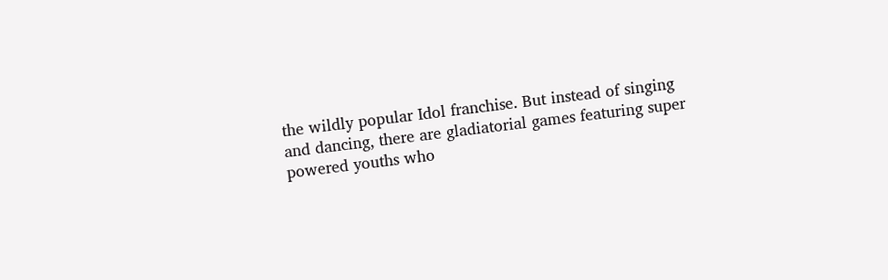the wildly popular Idol franchise. But instead of singing and dancing, there are gladiatorial games featuring super powered youths who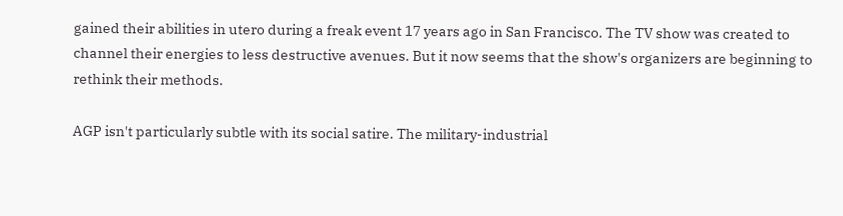gained their abilities in utero during a freak event 17 years ago in San Francisco. The TV show was created to channel their energies to less destructive avenues. But it now seems that the show's organizers are beginning to rethink their methods.

AGP isn't particularly subtle with its social satire. The military-industrial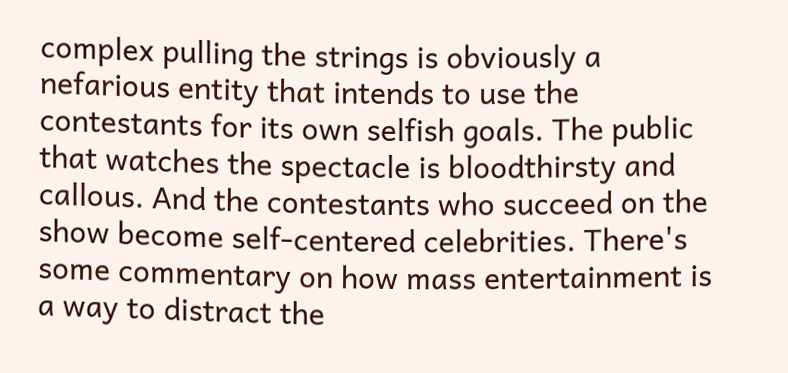complex pulling the strings is obviously a nefarious entity that intends to use the contestants for its own selfish goals. The public that watches the spectacle is bloodthirsty and callous. And the contestants who succeed on the show become self-centered celebrities. There's some commentary on how mass entertainment is a way to distract the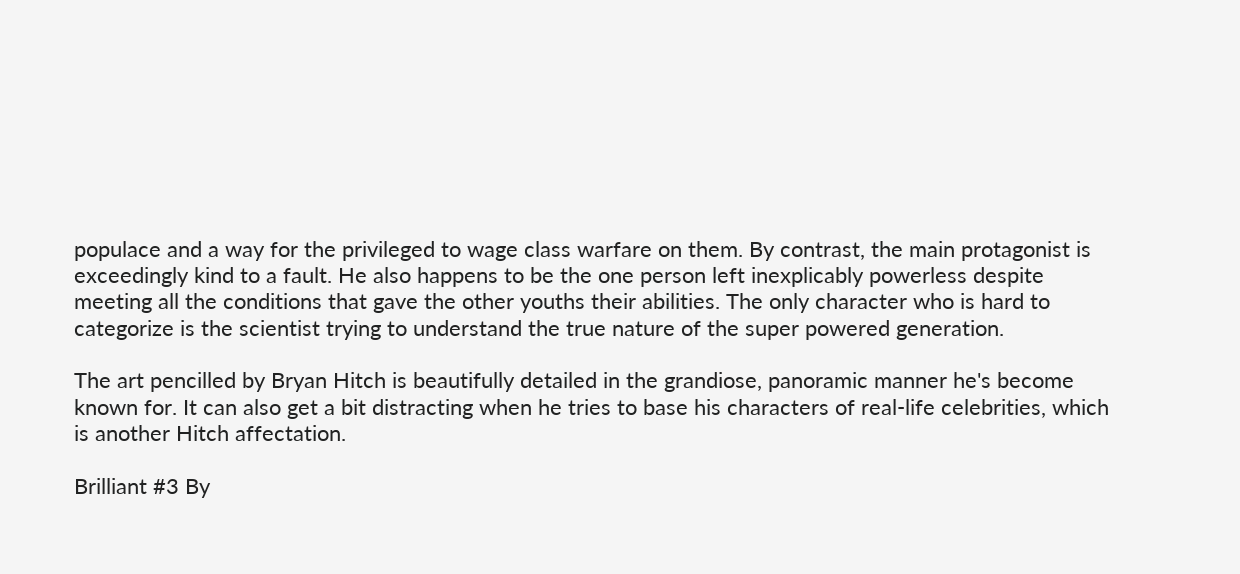populace and a way for the privileged to wage class warfare on them. By contrast, the main protagonist is exceedingly kind to a fault. He also happens to be the one person left inexplicably powerless despite meeting all the conditions that gave the other youths their abilities. The only character who is hard to categorize is the scientist trying to understand the true nature of the super powered generation.

The art pencilled by Bryan Hitch is beautifully detailed in the grandiose, panoramic manner he's become known for. It can also get a bit distracting when he tries to base his characters of real-life celebrities, which is another Hitch affectation.

Brilliant #3 By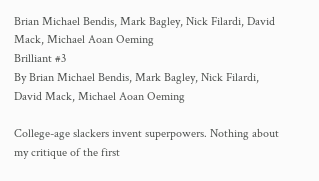Brian Michael Bendis, Mark Bagley, Nick Filardi, David Mack, Michael Aoan Oeming
Brilliant #3
By Brian Michael Bendis, Mark Bagley, Nick Filardi, David Mack, Michael Aoan Oeming

College-age slackers invent superpowers. Nothing about my critique of the first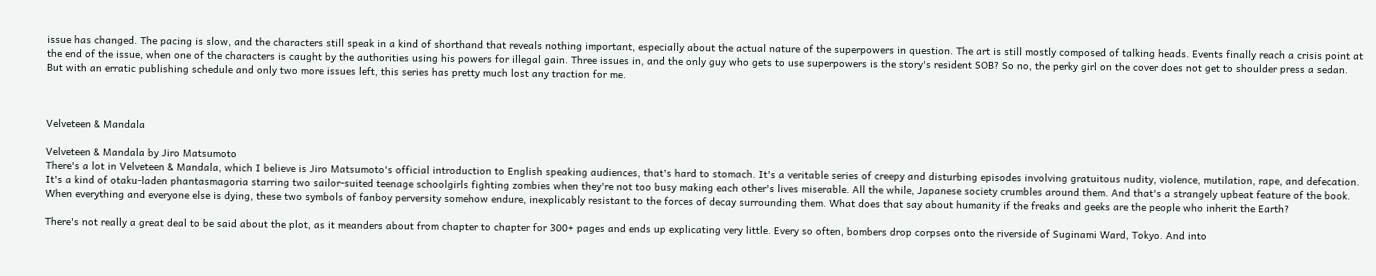issue has changed. The pacing is slow, and the characters still speak in a kind of shorthand that reveals nothing important, especially about the actual nature of the superpowers in question. The art is still mostly composed of talking heads. Events finally reach a crisis point at the end of the issue, when one of the characters is caught by the authorities using his powers for illegal gain. Three issues in, and the only guy who gets to use superpowers is the story's resident SOB? So no, the perky girl on the cover does not get to shoulder press a sedan. But with an erratic publishing schedule and only two more issues left, this series has pretty much lost any traction for me.



Velveteen & Mandala

Velveteen & Mandala by Jiro Matsumoto
There's a lot in Velveteen & Mandala, which I believe is Jiro Matsumoto's official introduction to English speaking audiences, that's hard to stomach. It's a veritable series of creepy and disturbing episodes involving gratuitous nudity, violence, mutilation, rape, and defecation. It's a kind of otaku-laden phantasmagoria starring two sailor-suited teenage schoolgirls fighting zombies when they're not too busy making each other's lives miserable. All the while, Japanese society crumbles around them. And that's a strangely upbeat feature of the book. When everything and everyone else is dying, these two symbols of fanboy perversity somehow endure, inexplicably resistant to the forces of decay surrounding them. What does that say about humanity if the freaks and geeks are the people who inherit the Earth?

There's not really a great deal to be said about the plot, as it meanders about from chapter to chapter for 300+ pages and ends up explicating very little. Every so often, bombers drop corpses onto the riverside of Suginami Ward, Tokyo. And into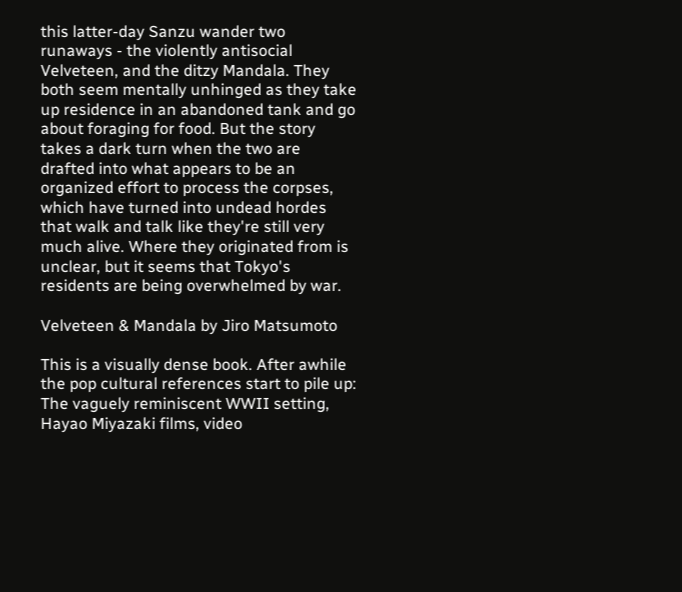this latter-day Sanzu wander two runaways - the violently antisocial Velveteen, and the ditzy Mandala. They both seem mentally unhinged as they take up residence in an abandoned tank and go about foraging for food. But the story takes a dark turn when the two are drafted into what appears to be an organized effort to process the corpses, which have turned into undead hordes that walk and talk like they're still very much alive. Where they originated from is unclear, but it seems that Tokyo's residents are being overwhelmed by war.

Velveteen & Mandala by Jiro Matsumoto

This is a visually dense book. After awhile the pop cultural references start to pile up: The vaguely reminiscent WWII setting, Hayao Miyazaki films, video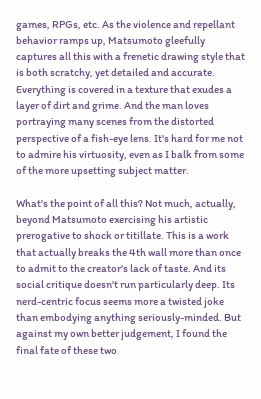games, RPGs, etc. As the violence and repellant behavior ramps up, Matsumoto gleefully captures all this with a frenetic drawing style that is both scratchy, yet detailed and accurate. Everything is covered in a texture that exudes a layer of dirt and grime. And the man loves portraying many scenes from the distorted perspective of a fish-eye lens. It's hard for me not to admire his virtuosity, even as I balk from some of the more upsetting subject matter.

What's the point of all this? Not much, actually, beyond Matsumoto exercising his artistic prerogative to shock or titillate. This is a work that actually breaks the 4th wall more than once to admit to the creator's lack of taste. And its social critique doesn't run particularly deep. Its nerd-centric focus seems more a twisted joke than embodying anything seriously-minded. But against my own better judgement, I found the final fate of these two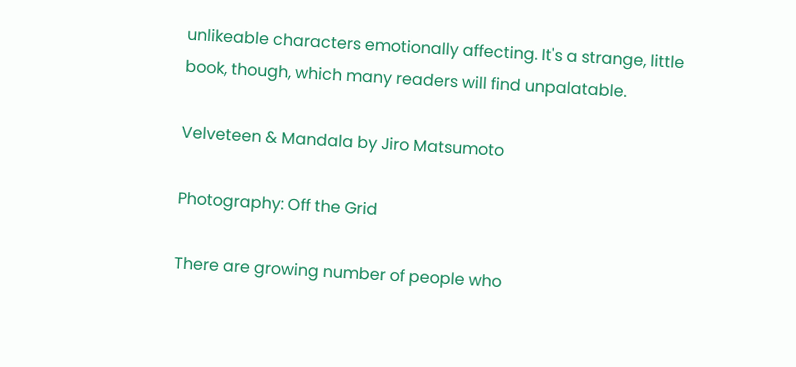unlikeable characters emotionally affecting. It's a strange, little book, though, which many readers will find unpalatable.

Velveteen & Mandala by Jiro Matsumoto

Photography: Off the Grid

There are growing number of people who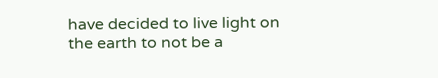have decided to live light on the earth to not be a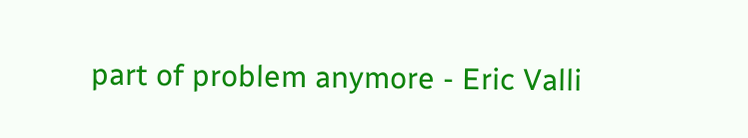part of problem anymore - Eric Valli